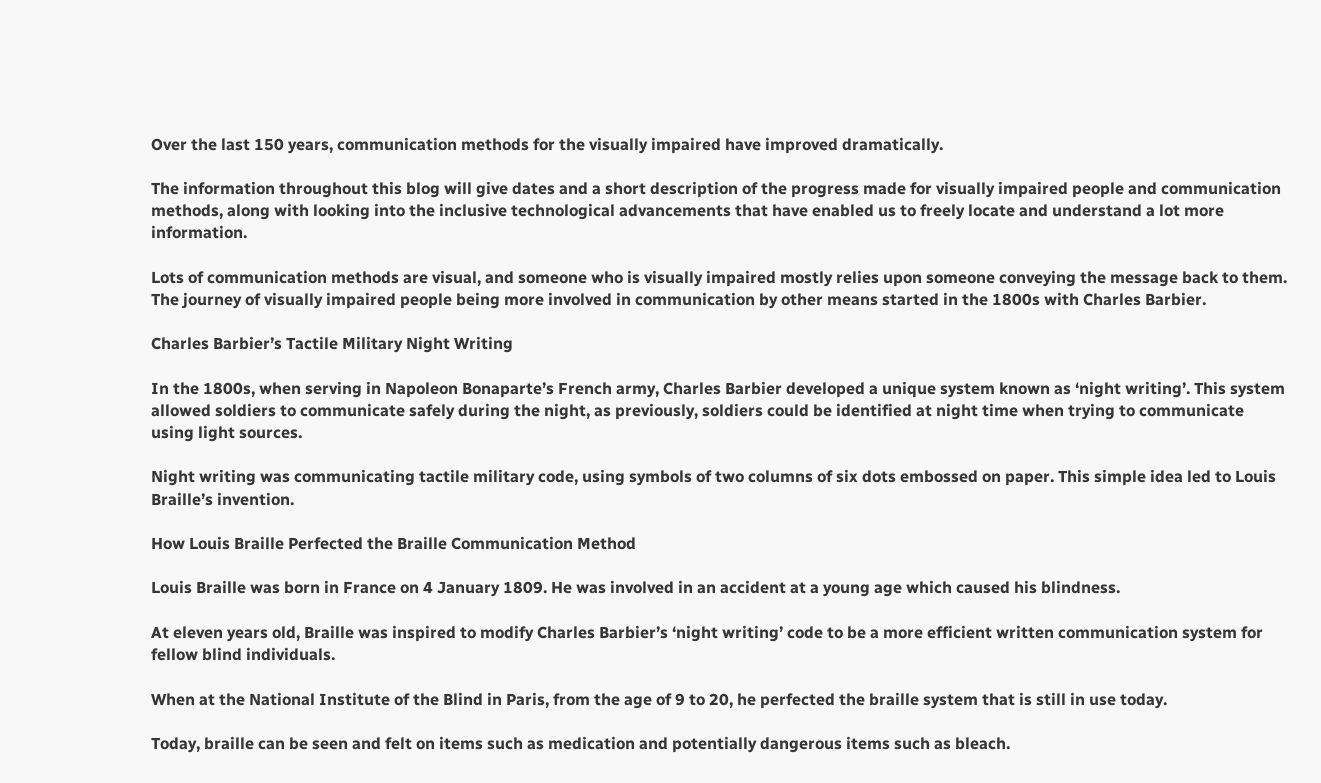Over the last 150 years, communication methods for the visually impaired have improved dramatically.

The information throughout this blog will give dates and a short description of the progress made for visually impaired people and communication methods, along with looking into the inclusive technological advancements that have enabled us to freely locate and understand a lot more information.

Lots of communication methods are visual, and someone who is visually impaired mostly relies upon someone conveying the message back to them. The journey of visually impaired people being more involved in communication by other means started in the 1800s with Charles Barbier.

Charles Barbier’s Tactile Military Night Writing

In the 1800s, when serving in Napoleon Bonaparte’s French army, Charles Barbier developed a unique system known as ‘night writing’. This system allowed soldiers to communicate safely during the night, as previously, soldiers could be identified at night time when trying to communicate using light sources.

Night writing was communicating tactile military code, using symbols of two columns of six dots embossed on paper. This simple idea led to Louis Braille’s invention.

How Louis Braille Perfected the Braille Communication Method

Louis Braille was born in France on 4 January 1809. He was involved in an accident at a young age which caused his blindness.

At eleven years old, Braille was inspired to modify Charles Barbier’s ‘night writing’ code to be a more efficient written communication system for fellow blind individuals.

When at the National Institute of the Blind in Paris, from the age of 9 to 20, he perfected the braille system that is still in use today.

Today, braille can be seen and felt on items such as medication and potentially dangerous items such as bleach.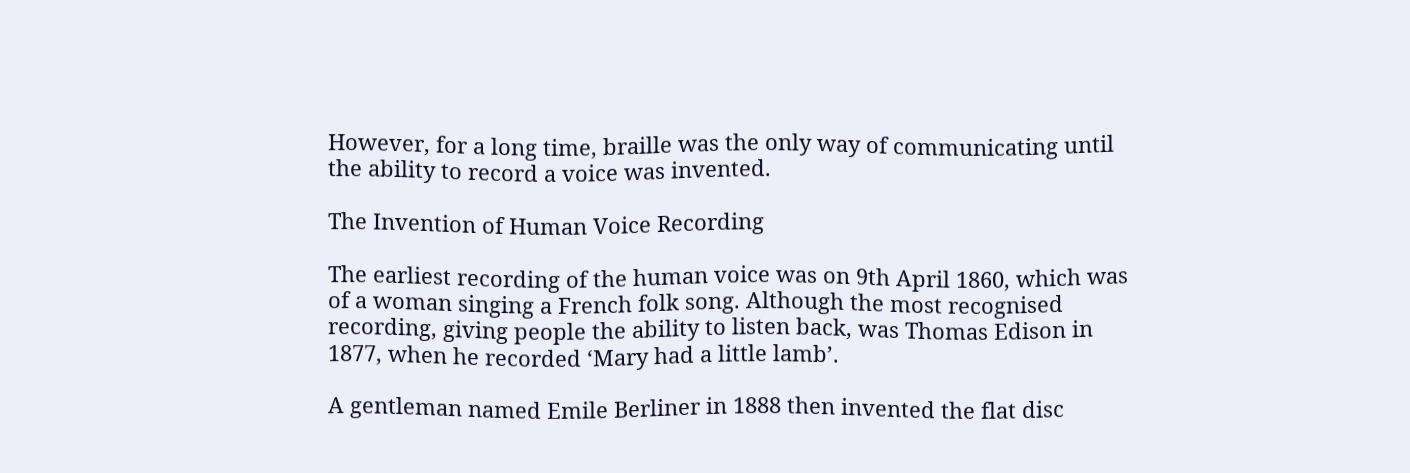However, for a long time, braille was the only way of communicating until the ability to record a voice was invented.

The Invention of Human Voice Recording

The earliest recording of the human voice was on 9th April 1860, which was of a woman singing a French folk song. Although the most recognised recording, giving people the ability to listen back, was Thomas Edison in 1877, when he recorded ‘Mary had a little lamb’.

A gentleman named Emile Berliner in 1888 then invented the flat disc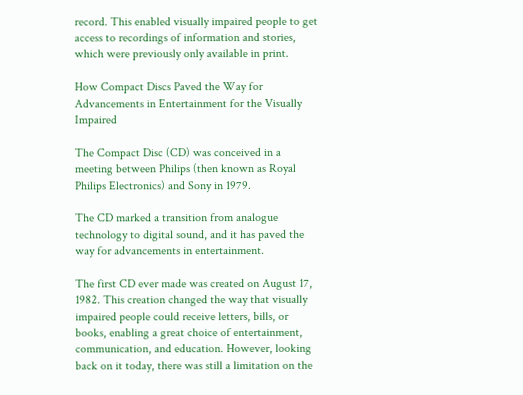record. This enabled visually impaired people to get access to recordings of information and stories, which were previously only available in print.

How Compact Discs Paved the Way for Advancements in Entertainment for the Visually Impaired

The Compact Disc (CD) was conceived in a meeting between Philips (then known as Royal Philips Electronics) and Sony in 1979.

The CD marked a transition from analogue technology to digital sound, and it has paved the way for advancements in entertainment.

The first CD ever made was created on August 17, 1982. This creation changed the way that visually impaired people could receive letters, bills, or books, enabling a great choice of entertainment, communication, and education. However, looking back on it today, there was still a limitation on the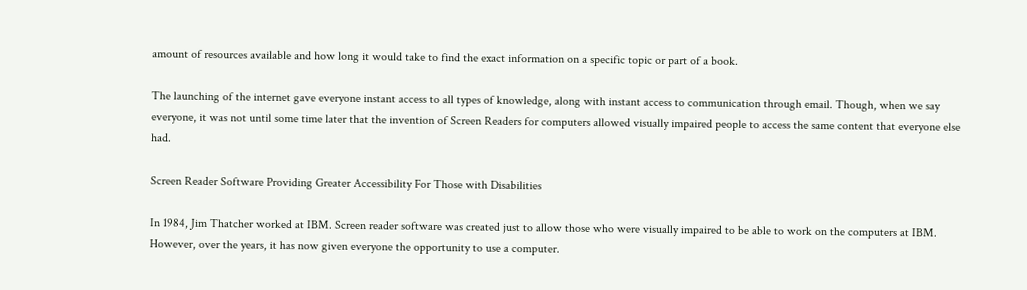amount of resources available and how long it would take to find the exact information on a specific topic or part of a book.

The launching of the internet gave everyone instant access to all types of knowledge, along with instant access to communication through email. Though, when we say everyone, it was not until some time later that the invention of Screen Readers for computers allowed visually impaired people to access the same content that everyone else had.

Screen Reader Software Providing Greater Accessibility For Those with Disabilities

In 1984, Jim Thatcher worked at IBM. Screen reader software was created just to allow those who were visually impaired to be able to work on the computers at IBM. However, over the years, it has now given everyone the opportunity to use a computer.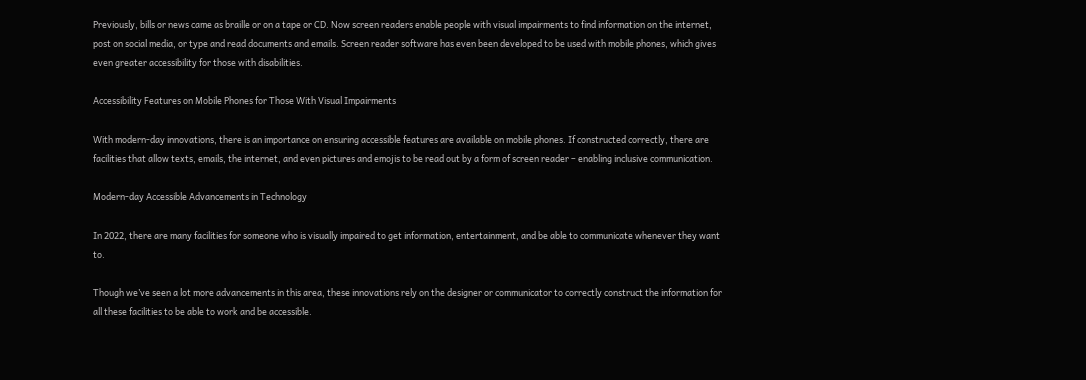Previously, bills or news came as braille or on a tape or CD. Now screen readers enable people with visual impairments to find information on the internet, post on social media, or type and read documents and emails. Screen reader software has even been developed to be used with mobile phones, which gives even greater accessibility for those with disabilities.

Accessibility Features on Mobile Phones for Those With Visual Impairments

With modern-day innovations, there is an importance on ensuring accessible features are available on mobile phones. If constructed correctly, there are facilities that allow texts, emails, the internet, and even pictures and emojis to be read out by a form of screen reader – enabling inclusive communication.

Modern-day Accessible Advancements in Technology

In 2022, there are many facilities for someone who is visually impaired to get information, entertainment, and be able to communicate whenever they want to.

Though we’ve seen a lot more advancements in this area, these innovations rely on the designer or communicator to correctly construct the information for all these facilities to be able to work and be accessible.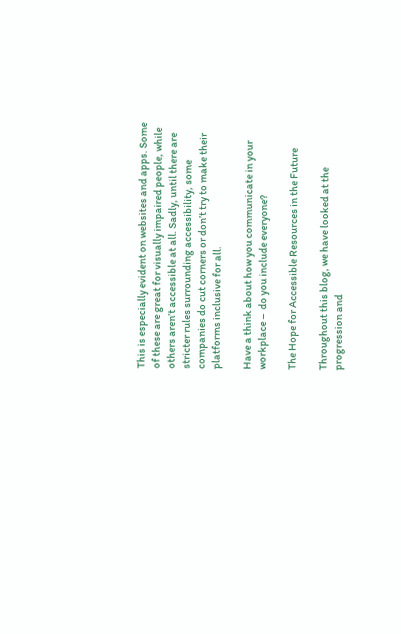This is especially evident on websites and apps. Some of these are great for visually impaired people, while others aren’t accessible at all. Sadly, until there are stricter rules surrounding accessibility, some companies do cut corners or don’t try to make their platforms inclusive for all.

Have a think about how you communicate in your workplace –  do you include everyone?

The Hope for Accessible Resources in the Future

Throughout this blog, we have looked at the progression and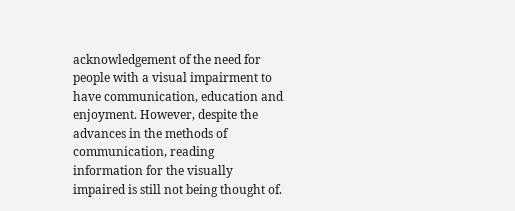acknowledgement of the need for people with a visual impairment to have communication, education and enjoyment. However, despite the advances in the methods of communication, reading information for the visually impaired is still not being thought of.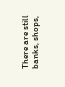There are still banks, shops,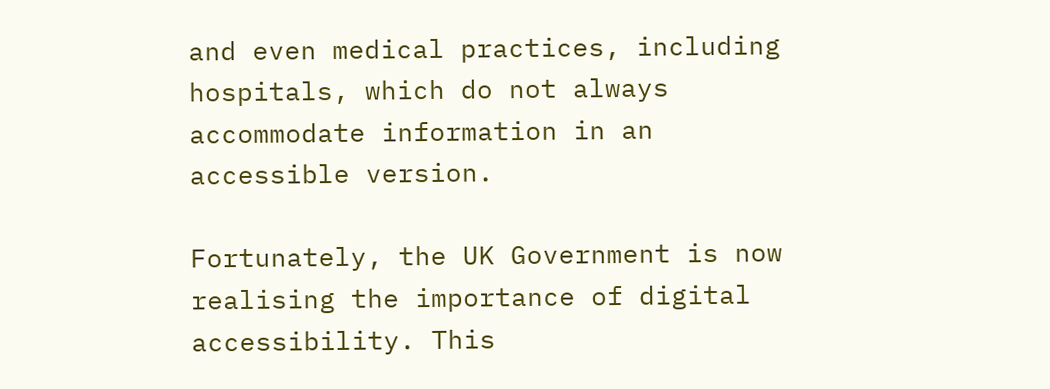and even medical practices, including hospitals, which do not always accommodate information in an accessible version.

Fortunately, the UK Government is now realising the importance of digital accessibility. This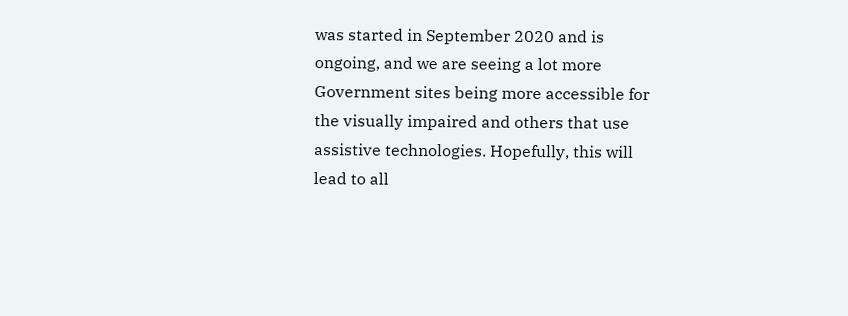was started in September 2020 and is ongoing, and we are seeing a lot more Government sites being more accessible for the visually impaired and others that use assistive technologies. Hopefully, this will lead to all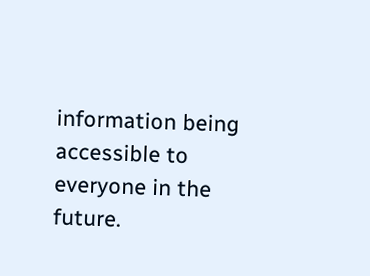information being accessible to everyone in the future.